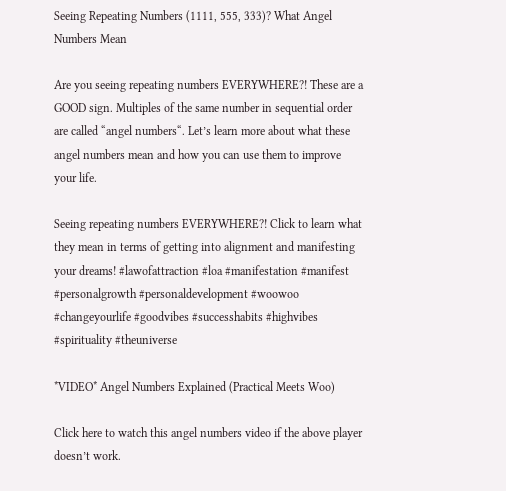Seeing Repeating Numbers (1111, 555, 333)? What Angel Numbers Mean

Are you seeing repeating numbers EVERYWHERE?! These are a GOOD sign. Multiples of the same number in sequential order are called “angel numbers“. Let’s learn more about what these angel numbers mean and how you can use them to improve your life.

Seeing repeating numbers EVERYWHERE?! Click to learn what they mean in terms of getting into alignment and manifesting your dreams! #lawofattraction #loa #manifestation #manifest #personalgrowth #personaldevelopment #woowoo #changeyourlife #goodvibes #successhabits #highvibes #spirituality #theuniverse

*VIDEO* Angel Numbers Explained (Practical Meets Woo)

Click here to watch this angel numbers video if the above player doesn’t work.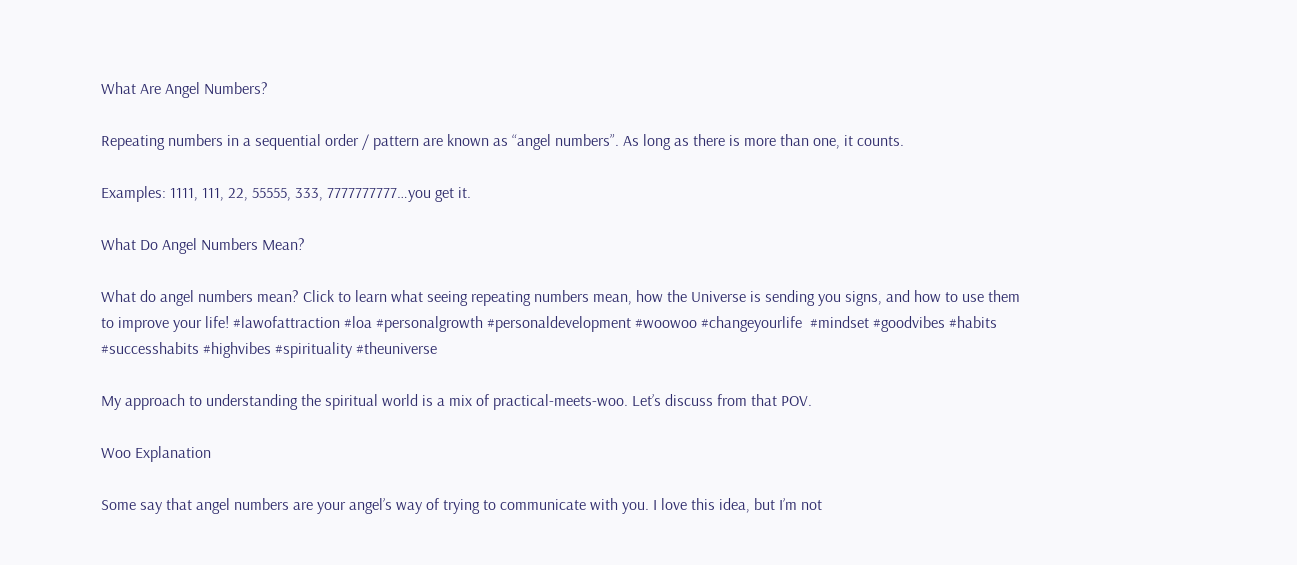What Are Angel Numbers?

Repeating numbers in a sequential order / pattern are known as “angel numbers”. As long as there is more than one, it counts.

Examples: 1111, 111, 22, 55555, 333, 7777777777…you get it.

What Do Angel Numbers Mean?

What do angel numbers mean? Click to learn what seeing repeating numbers mean, how the Universe is sending you signs, and how to use them to improve your life! #lawofattraction #loa #personalgrowth #personaldevelopment #woowoo #changeyourlife  #mindset #goodvibes #habits #successhabits #highvibes #spirituality #theuniverse

My approach to understanding the spiritual world is a mix of practical-meets-woo. Let’s discuss from that POV.

Woo Explanation

Some say that angel numbers are your angel’s way of trying to communicate with you. I love this idea, but I’m not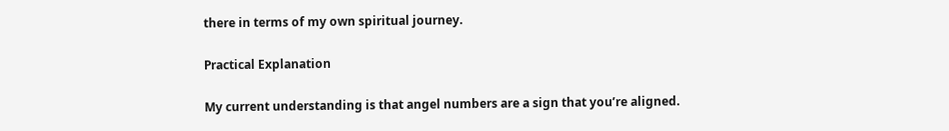there in terms of my own spiritual journey.

Practical Explanation

My current understanding is that angel numbers are a sign that you’re aligned.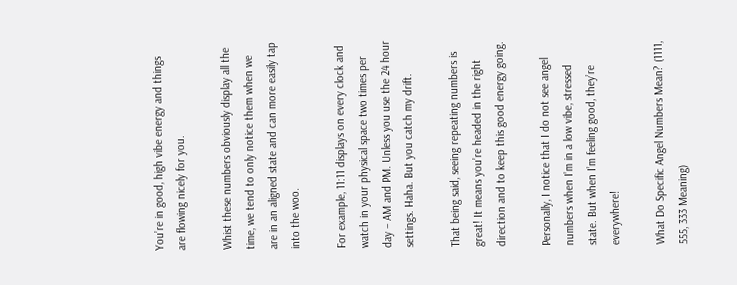You’re in good, high vibe energy and things are flowing nicely for you.

Whist these numbers obviously display all the time, we tend to only notice them when we are in an aligned state and can more easily tap into the woo.

For example, 11:11 displays on every clock and watch in your physical space two times per day – AM and PM. Unless you use the 24 hour settings. Haha. But you catch my drift.

That being said, seeing repeating numbers is great! It means you’re headed in the right direction and to keep this good energy going.

Personally, I notice that I do not see angel numbers when I’m in a low vibe, stressed state. But when I’m feeling good, they’re everywhere!

What Do Specific Angel Numbers Mean? (1111, 555, 333 Meaning)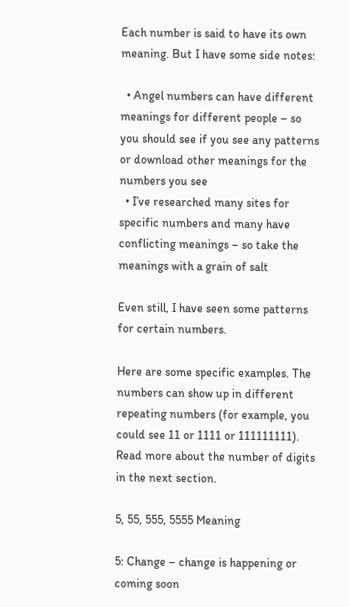Each number is said to have its own meaning. But I have some side notes:

  • Angel numbers can have different meanings for different people – so you should see if you see any patterns or download other meanings for the numbers you see
  • I’ve researched many sites for specific numbers and many have conflicting meanings – so take the meanings with a grain of salt

Even still, I have seen some patterns for certain numbers.

Here are some specific examples. The numbers can show up in different repeating numbers (for example, you could see 11 or 1111 or 111111111). Read more about the number of digits in the next section.

5, 55, 555, 5555 Meaning

5: Change – change is happening or coming soon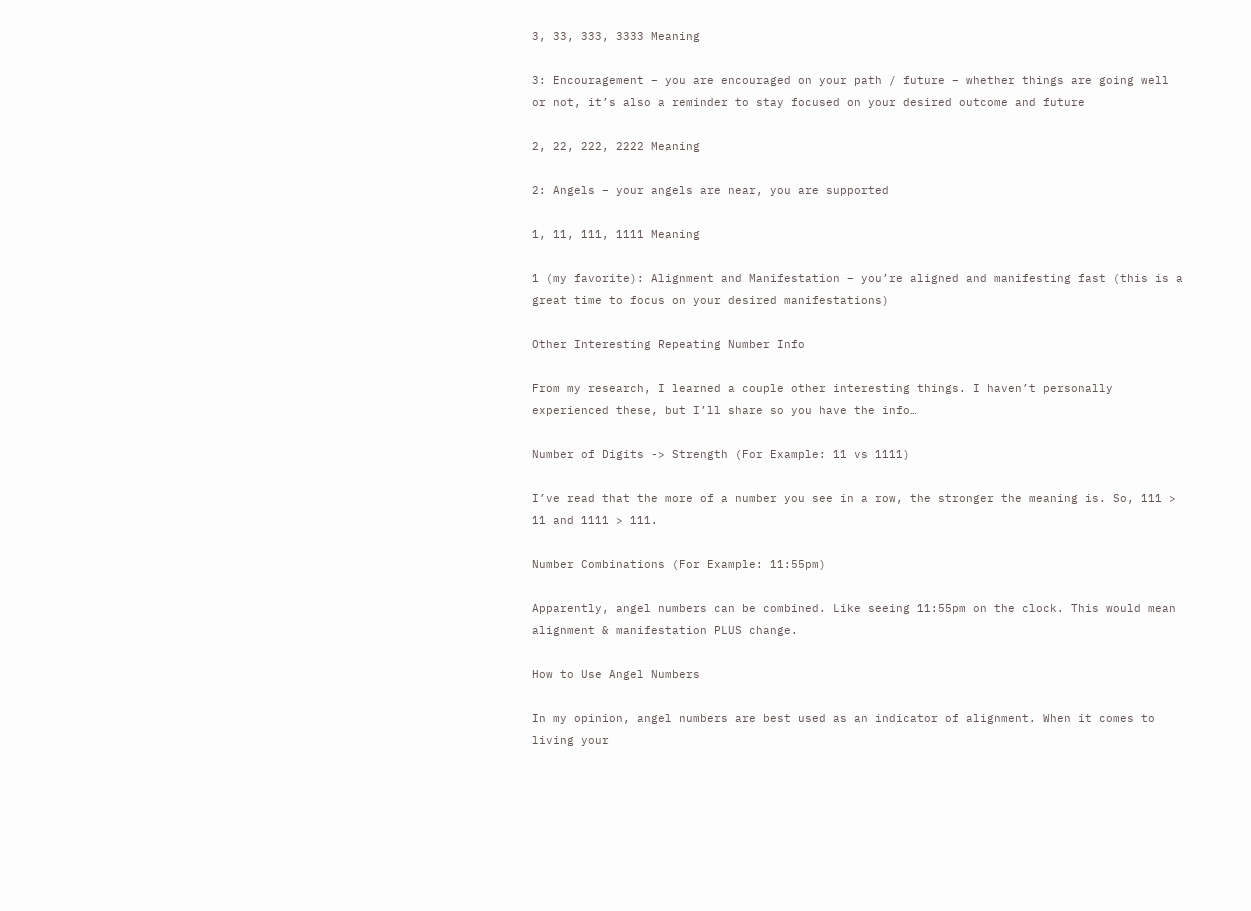3, 33, 333, 3333 Meaning

3: Encouragement – you are encouraged on your path / future – whether things are going well or not, it’s also a reminder to stay focused on your desired outcome and future

2, 22, 222, 2222 Meaning

2: Angels – your angels are near, you are supported

1, 11, 111, 1111 Meaning

1 (my favorite): Alignment and Manifestation – you’re aligned and manifesting fast (this is a great time to focus on your desired manifestations)

Other Interesting Repeating Number Info

From my research, I learned a couple other interesting things. I haven’t personally experienced these, but I’ll share so you have the info…

Number of Digits -> Strength (For Example: 11 vs 1111)

I’ve read that the more of a number you see in a row, the stronger the meaning is. So, 111 > 11 and 1111 > 111.

Number Combinations (For Example: 11:55pm)

Apparently, angel numbers can be combined. Like seeing 11:55pm on the clock. This would mean alignment & manifestation PLUS change.

How to Use Angel Numbers

In my opinion, angel numbers are best used as an indicator of alignment. When it comes to living your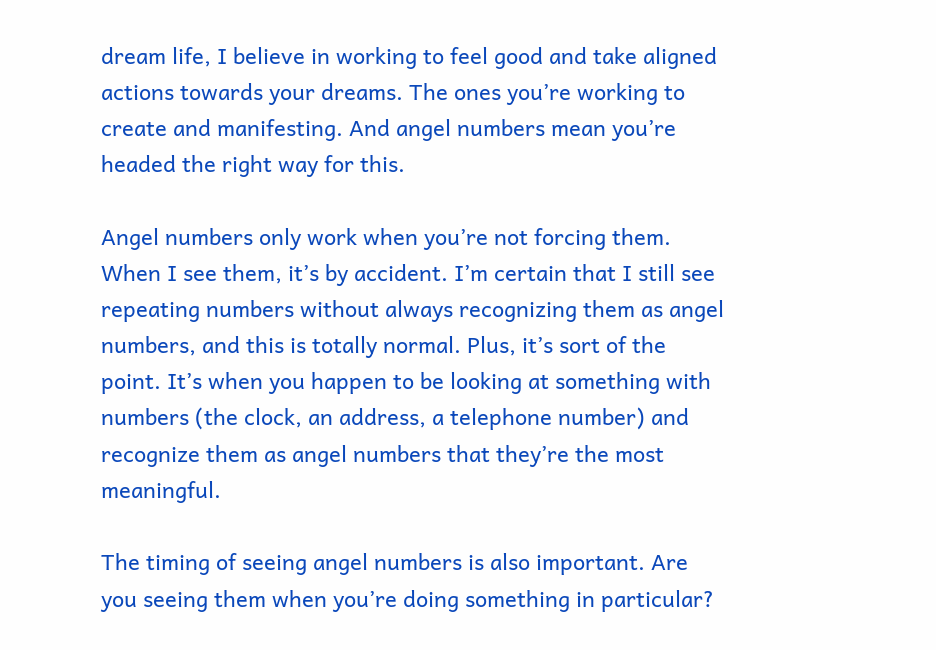dream life, I believe in working to feel good and take aligned actions towards your dreams. The ones you’re working to create and manifesting. And angel numbers mean you’re headed the right way for this.

Angel numbers only work when you’re not forcing them. When I see them, it’s by accident. I’m certain that I still see repeating numbers without always recognizing them as angel numbers, and this is totally normal. Plus, it’s sort of the point. It’s when you happen to be looking at something with numbers (the clock, an address, a telephone number) and recognize them as angel numbers that they’re the most meaningful.

The timing of seeing angel numbers is also important. Are you seeing them when you’re doing something in particular?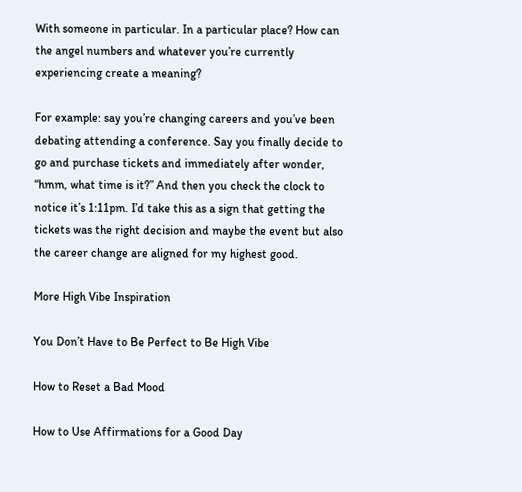With someone in particular. In a particular place? How can the angel numbers and whatever you’re currently experiencing create a meaning?

For example: say you’re changing careers and you’ve been debating attending a conference. Say you finally decide to go and purchase tickets and immediately after wonder, “hmm, what time is it?” And then you check the clock to notice it’s 1:11pm. I’d take this as a sign that getting the tickets was the right decision and maybe the event but also the career change are aligned for my highest good.

More High Vibe Inspiration

You Don’t Have to Be Perfect to Be High Vibe

How to Reset a Bad Mood

How to Use Affirmations for a Good Day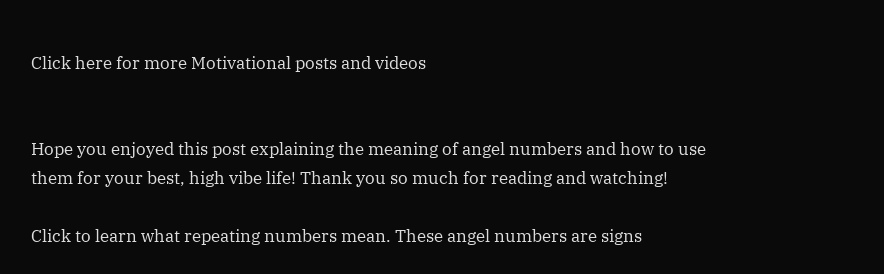Click here for more Motivational posts and videos


Hope you enjoyed this post explaining the meaning of angel numbers and how to use them for your best, high vibe life! Thank you so much for reading and watching!

Click to learn what repeating numbers mean. These angel numbers are signs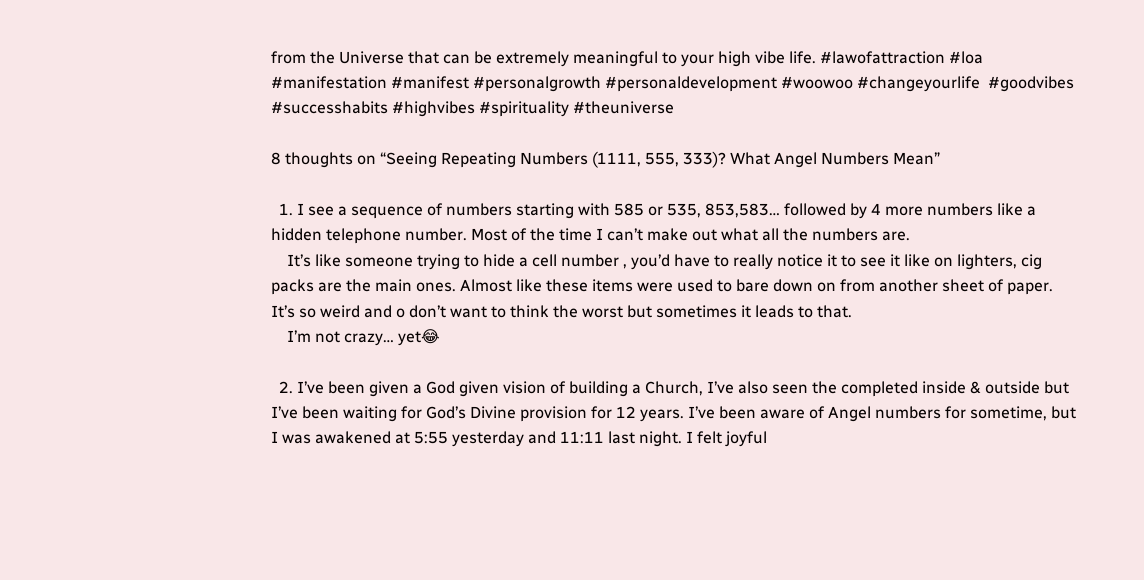from the Universe that can be extremely meaningful to your high vibe life. #lawofattraction #loa #manifestation #manifest #personalgrowth #personaldevelopment #woowoo #changeyourlife  #goodvibes #successhabits #highvibes #spirituality #theuniverse

8 thoughts on “Seeing Repeating Numbers (1111, 555, 333)? What Angel Numbers Mean”

  1. I see a sequence of numbers starting with 585 or 535, 853,583… followed by 4 more numbers like a hidden telephone number. Most of the time I can’t make out what all the numbers are.
    It’s like someone trying to hide a cell number , you’d have to really notice it to see it like on lighters, cig packs are the main ones. Almost like these items were used to bare down on from another sheet of paper. It’s so weird and o don’t want to think the worst but sometimes it leads to that.
    I’m not crazy… yet😂

  2. I’ve been given a God given vision of building a Church, I’ve also seen the completed inside & outside but I’ve been waiting for God’s Divine provision for 12 years. I’ve been aware of Angel numbers for sometime, but I was awakened at 5:55 yesterday and 11:11 last night. I felt joyful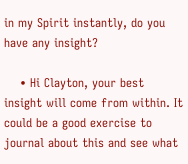in my Spirit instantly, do you have any insight?

    • Hi Clayton, your best insight will come from within. It could be a good exercise to journal about this and see what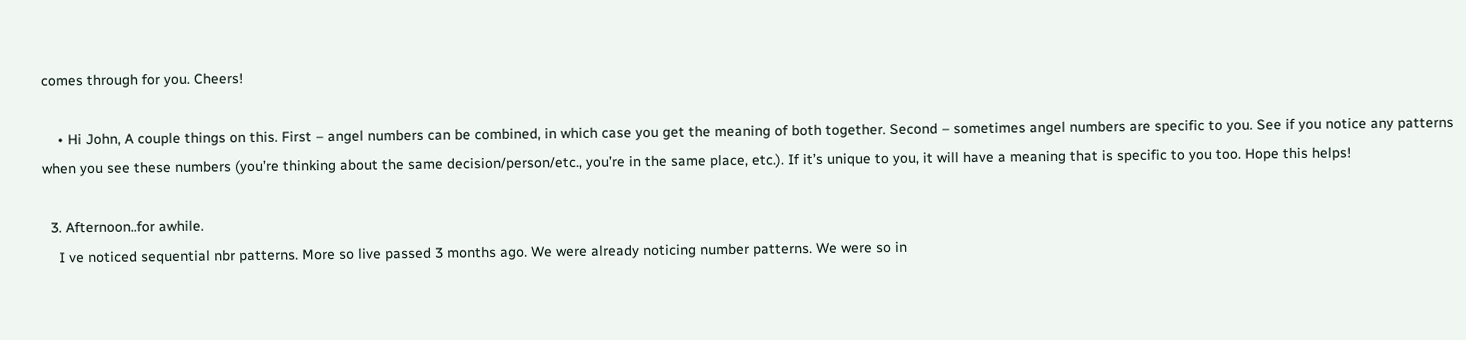comes through for you. Cheers!

    • Hi John, A couple things on this. First – angel numbers can be combined, in which case you get the meaning of both together. Second – sometimes angel numbers are specific to you. See if you notice any patterns when you see these numbers (you’re thinking about the same decision/person/etc., you’re in the same place, etc.). If it’s unique to you, it will have a meaning that is specific to you too. Hope this helps!

  3. Afternoon..for awhile.
    I ve noticed sequential nbr patterns. More so live passed 3 months ago. We were already noticing number patterns. We were so in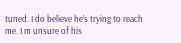tuned. I do believe he’s trying to reach me. I m unsure of his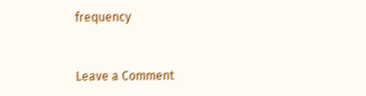frequency


Leave a Comment